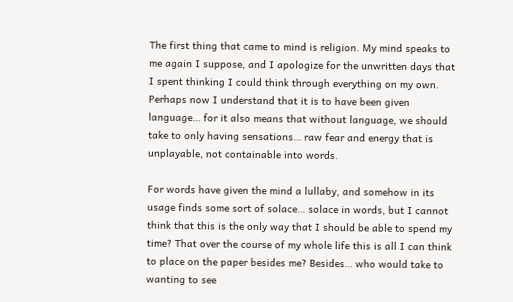The first thing that came to mind is religion. My mind speaks to me again I suppose, and I apologize for the unwritten days that I spent thinking I could think through everything on my own. Perhaps now I understand that it is to have been given language… for it also means that without language, we should take to only having sensations… raw fear and energy that is unplayable, not containable into words.

For words have given the mind a lullaby, and somehow in its usage finds some sort of solace… solace in words, but I cannot think that this is the only way that I should be able to spend my time? That over the course of my whole life this is all I can think to place on the paper besides me? Besides… who would take to wanting to see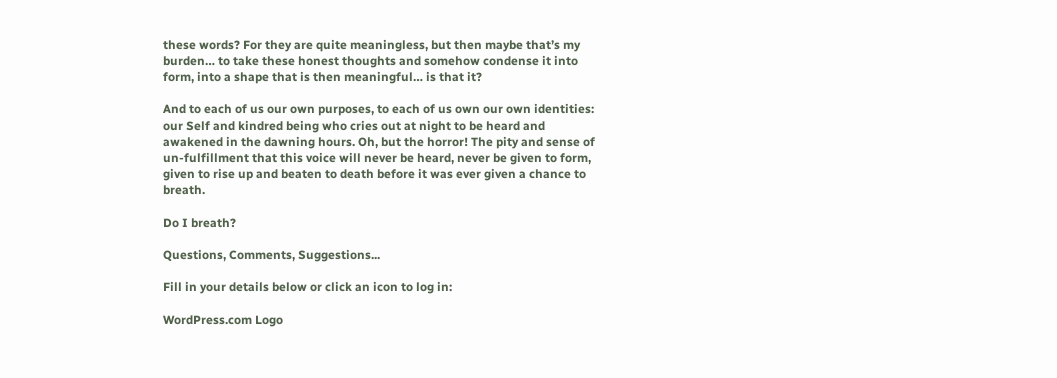these words? For they are quite meaningless, but then maybe that’s my burden… to take these honest thoughts and somehow condense it into form, into a shape that is then meaningful… is that it?

And to each of us our own purposes, to each of us own our own identities: our Self and kindred being who cries out at night to be heard and awakened in the dawning hours. Oh, but the horror! The pity and sense of un-fulfillment that this voice will never be heard, never be given to form, given to rise up and beaten to death before it was ever given a chance to breath.

Do I breath?

Questions, Comments, Suggestions...

Fill in your details below or click an icon to log in:

WordPress.com Logo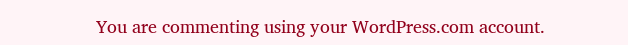You are commenting using your WordPress.com account.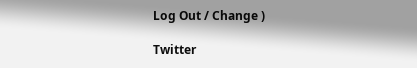Log Out / Change )

Twitter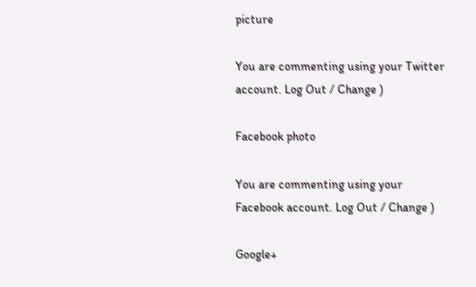picture

You are commenting using your Twitter account. Log Out / Change )

Facebook photo

You are commenting using your Facebook account. Log Out / Change )

Google+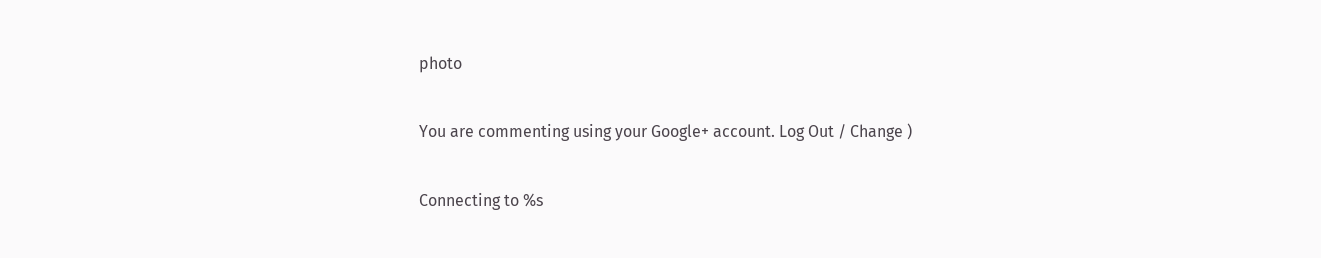photo

You are commenting using your Google+ account. Log Out / Change )

Connecting to %s